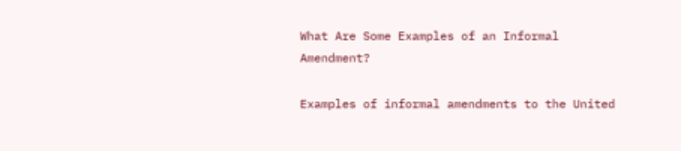What Are Some Examples of an Informal Amendment?

Examples of informal amendments to the United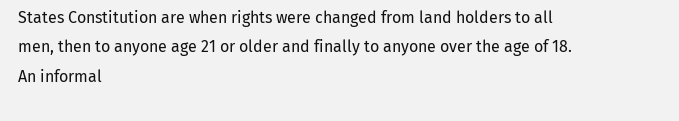States Constitution are when rights were changed from land holders to all men, then to anyone age 21 or older and finally to anyone over the age of 18. An informal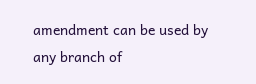amendment can be used by any branch of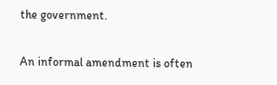the government.

An informal amendment is often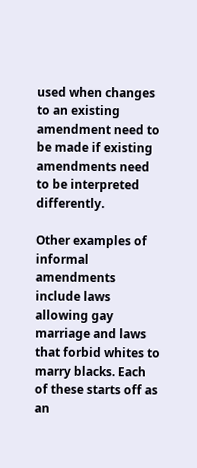used when changes to an existing amendment need to be made if existing amendments need to be interpreted differently.

Other examples of informal amendments include laws allowing gay marriage and laws that forbid whites to marry blacks. Each of these starts off as an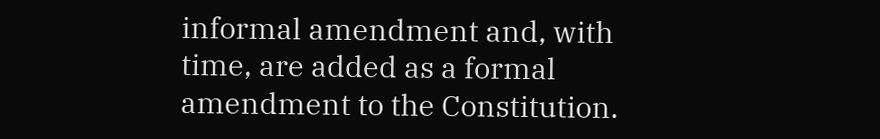informal amendment and, with time, are added as a formal amendment to the Constitution.